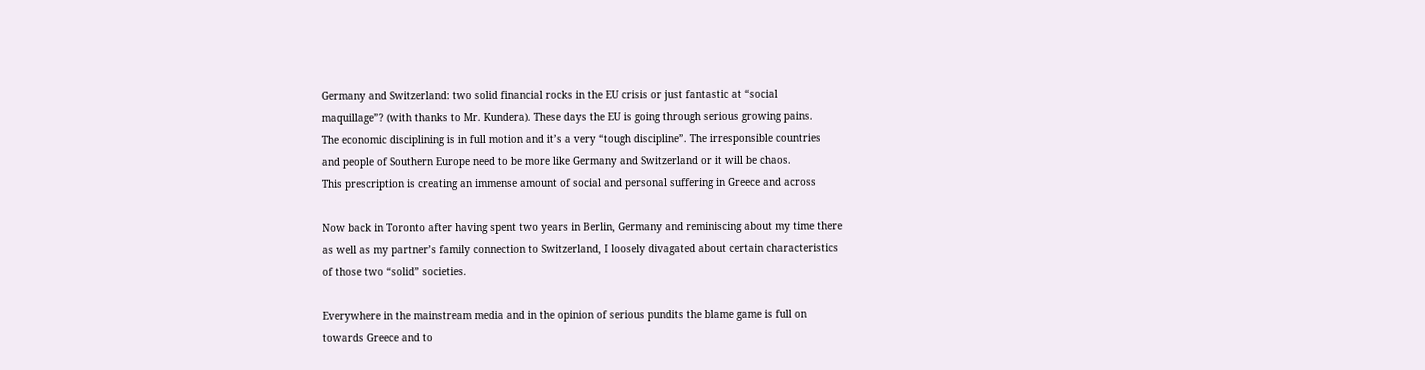Germany and Switzerland: two solid financial rocks in the EU crisis or just fantastic at “social
maquillage”? (with thanks to Mr. Kundera). These days the EU is going through serious growing pains.
The economic disciplining is in full motion and it’s a very “tough discipline”. The irresponsible countries
and people of Southern Europe need to be more like Germany and Switzerland or it will be chaos.
This prescription is creating an immense amount of social and personal suffering in Greece and across

Now back in Toronto after having spent two years in Berlin, Germany and reminiscing about my time there
as well as my partner’s family connection to Switzerland, I loosely divagated about certain characteristics
of those two “solid” societies.

Everywhere in the mainstream media and in the opinion of serious pundits the blame game is full on
towards Greece and to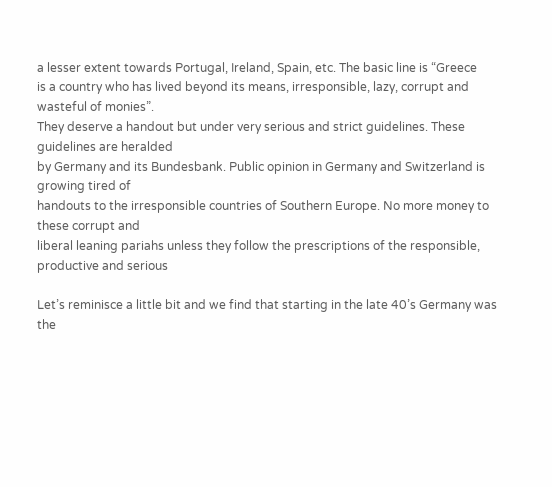a lesser extent towards Portugal, Ireland, Spain, etc. The basic line is “Greece
is a country who has lived beyond its means, irresponsible, lazy, corrupt and wasteful of monies”.
They deserve a handout but under very serious and strict guidelines. These guidelines are heralded
by Germany and its Bundesbank. Public opinion in Germany and Switzerland is growing tired of
handouts to the irresponsible countries of Southern Europe. No more money to these corrupt and
liberal leaning pariahs unless they follow the prescriptions of the responsible, productive and serious

Let’s reminisce a little bit and we find that starting in the late 40’s Germany was the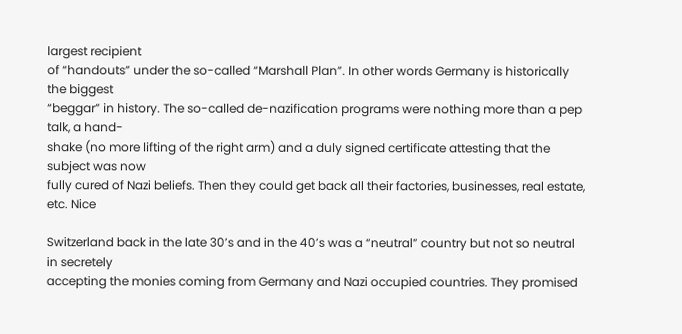largest recipient
of “handouts” under the so-called “Marshall Plan”. In other words Germany is historically the biggest
“beggar” in history. The so-called de-nazification programs were nothing more than a pep talk, a hand-
shake (no more lifting of the right arm) and a duly signed certificate attesting that the subject was now
fully cured of Nazi beliefs. Then they could get back all their factories, businesses, real estate, etc. Nice

Switzerland back in the late 30’s and in the 40’s was a “neutral” country but not so neutral in secretely
accepting the monies coming from Germany and Nazi occupied countries. They promised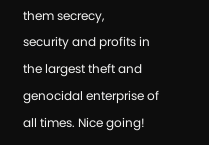them secrecy,
security and profits in the largest theft and genocidal enterprise of all times. Nice going!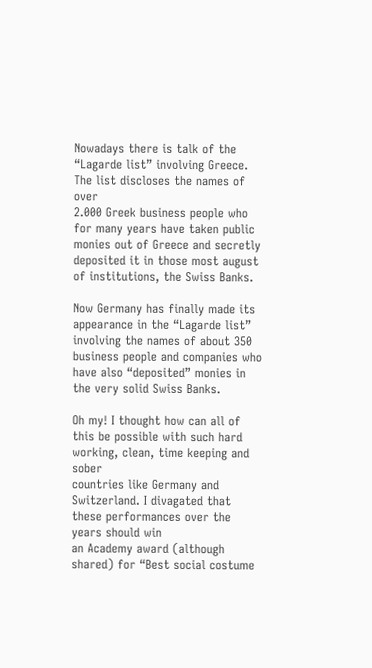Nowadays there is talk of the “Lagarde list” involving Greece. The list discloses the names of over
2.000 Greek business people who for many years have taken public monies out of Greece and secretly
deposited it in those most august of institutions, the Swiss Banks.

Now Germany has finally made its appearance in the “Lagarde list” involving the names of about 350
business people and companies who have also “deposited” monies in the very solid Swiss Banks.

Oh my! I thought how can all of this be possible with such hard working, clean, time keeping and sober
countries like Germany and Switzerland. I divagated that these performances over the years should win
an Academy award (although shared) for “Best social costume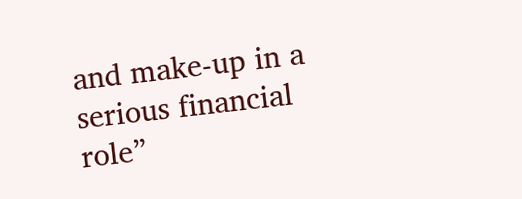and make-up in a serious financial role”